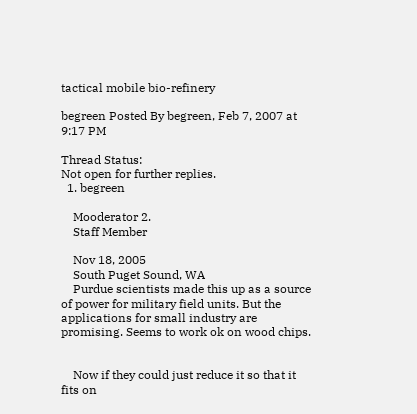tactical mobile bio-refinery

begreen Posted By begreen, Feb 7, 2007 at 9:17 PM

Thread Status:
Not open for further replies.
  1. begreen

    Mooderator 2.
    Staff Member

    Nov 18, 2005
    South Puget Sound, WA
    Purdue scientists made this up as a source of power for military field units. But the applications for small industry are promising. Seems to work ok on wood chips.


    Now if they could just reduce it so that it fits on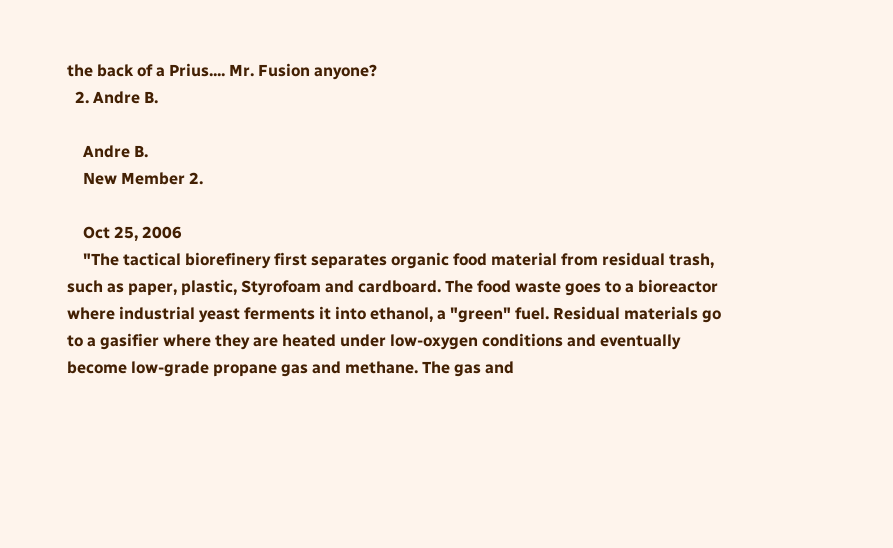the back of a Prius.... Mr. Fusion anyone?
  2. Andre B.

    Andre B.
    New Member 2.

    Oct 25, 2006
    "The tactical biorefinery first separates organic food material from residual trash, such as paper, plastic, Styrofoam and cardboard. The food waste goes to a bioreactor where industrial yeast ferments it into ethanol, a "green" fuel. Residual materials go to a gasifier where they are heated under low-oxygen conditions and eventually become low-grade propane gas and methane. The gas and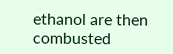ethanol are then combusted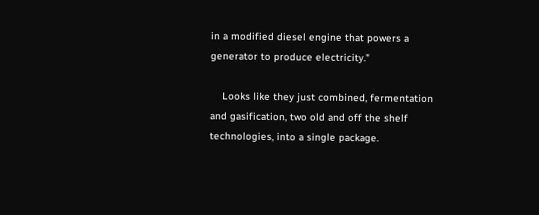in a modified diesel engine that powers a generator to produce electricity."

    Looks like they just combined, fermentation and gasification, two old and off the shelf technologies, into a single package.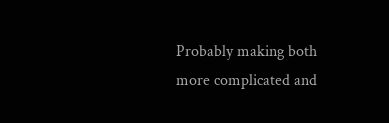Probably making both more complicated and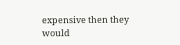expensive then they would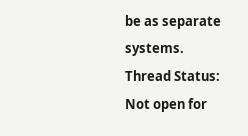be as separate systems.
Thread Status:
Not open for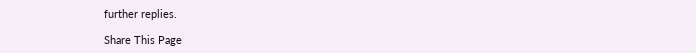further replies.

Share This Page